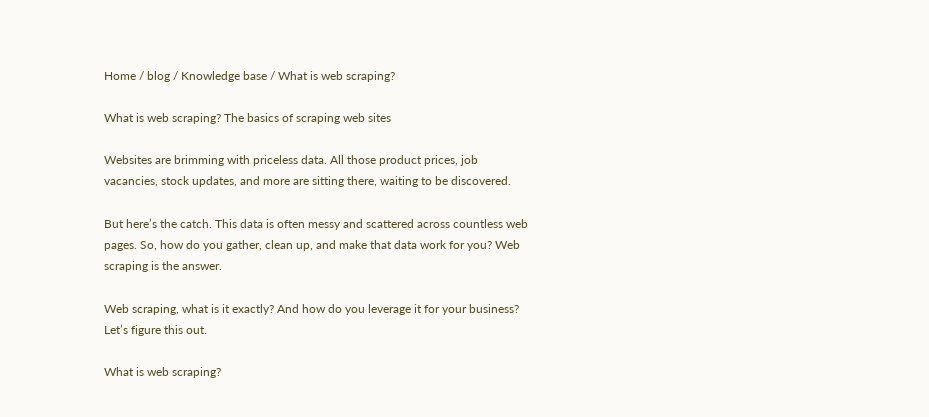Home / blog / Knowledge base / What is web scraping?

What is web scraping? The basics of scraping web sites

Websites are brimming with priceless data. All those product prices, job vacancies, stock updates, and more are sitting there, waiting to be discovered.

But here’s the catch. This data is often messy and scattered across countless web pages. So, how do you gather, clean up, and make that data work for you? Web scraping is the answer.

Web scraping, what is it exactly? And how do you leverage it for your business? Let’s figure this out.

What is web scraping?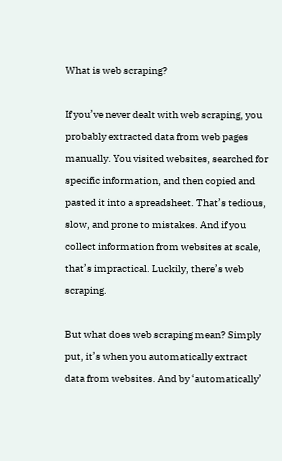What is web scraping?

If you’ve never dealt with web scraping, you probably extracted data from web pages manually. You visited websites, searched for specific information, and then copied and pasted it into a spreadsheet. That’s tedious, slow, and prone to mistakes. And if you collect information from websites at scale, that’s impractical. Luckily, there’s web scraping.

But what does web scraping mean? Simply put, it’s when you automatically extract data from websites. And by ‘automatically’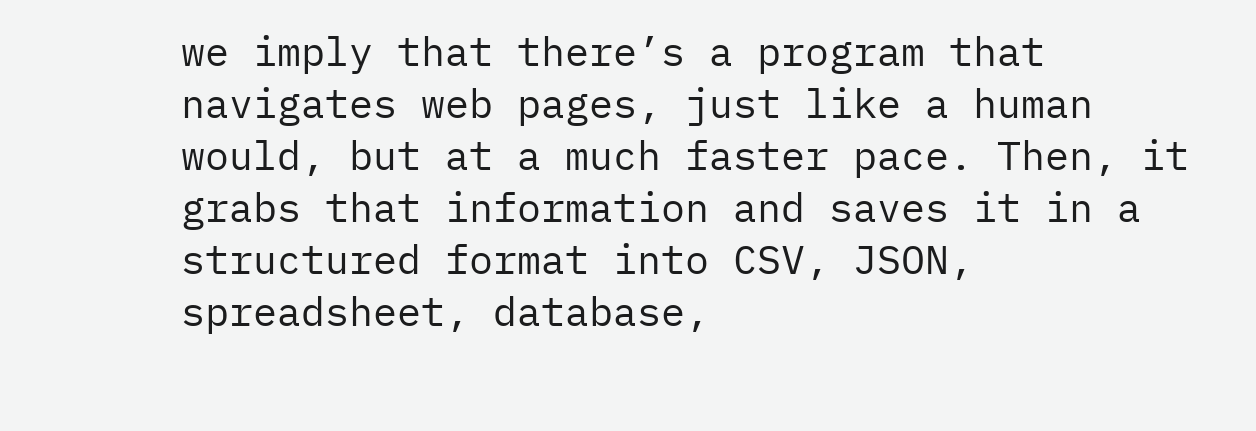we imply that there’s a program that navigates web pages, just like a human would, but at a much faster pace. Then, it grabs that information and saves it in a structured format into CSV, JSON, spreadsheet, database,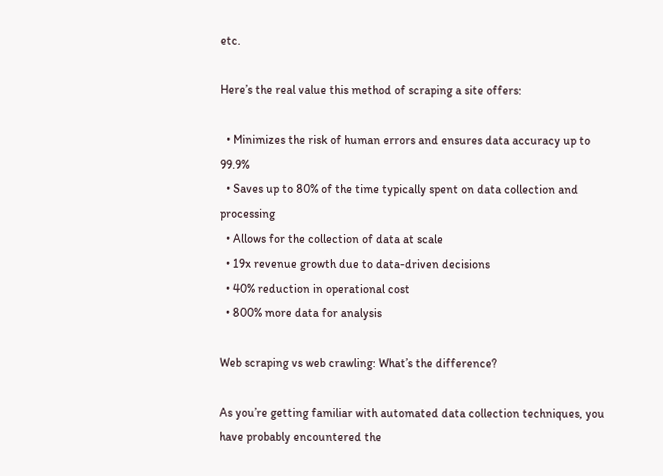etc.

Here’s the real value this method of scraping a site offers:

  • Minimizes the risk of human errors and ensures data accuracy up to 99.9%
  • Saves up to 80% of the time typically spent on data collection and processing
  • Allows for the collection of data at scale
  • 19x revenue growth due to data-driven decisions
  • 40% reduction in operational cost
  • 800% more data for analysis

Web scraping vs web crawling: What’s the difference?

As you’re getting familiar with automated data collection techniques, you have probably encountered the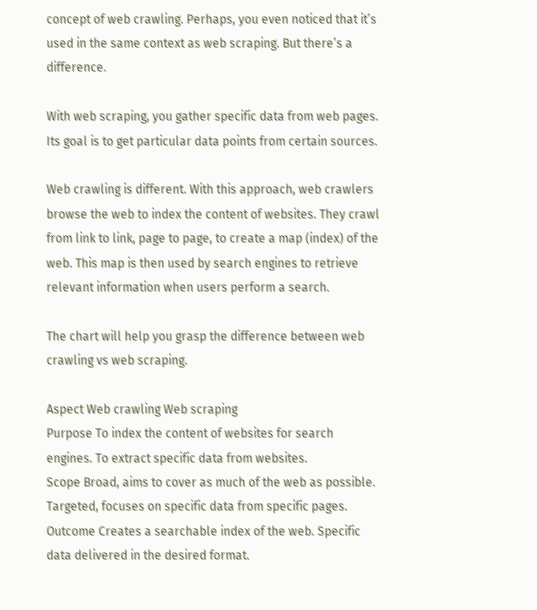concept of web crawling. Perhaps, you even noticed that it’s used in the same context as web scraping. But there’s a difference.

With web scraping, you gather specific data from web pages. Its goal is to get particular data points from certain sources.

Web crawling is different. With this approach, web crawlers browse the web to index the content of websites. They crawl from link to link, page to page, to create a map (index) of the web. This map is then used by search engines to retrieve relevant information when users perform a search.

The chart will help you grasp the difference between web crawling vs web scraping.

Aspect Web crawling Web scraping
Purpose To index the content of websites for search engines. To extract specific data from websites.
Scope Broad, aims to cover as much of the web as possible. Targeted, focuses on specific data from specific pages.
Outcome Creates a searchable index of the web. Specific data delivered in the desired format.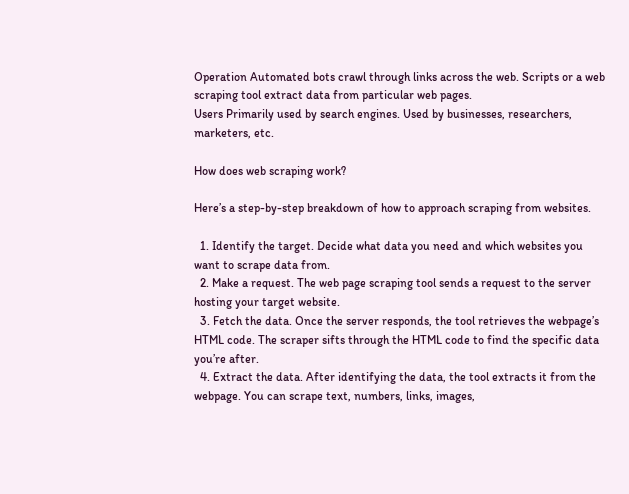Operation Automated bots crawl through links across the web. Scripts or a web scraping tool extract data from particular web pages.
Users Primarily used by search engines. Used by businesses, researchers, marketers, etc.

How does web scraping work?

Here’s a step-by-step breakdown of how to approach scraping from websites.

  1. Identify the target. Decide what data you need and which websites you want to scrape data from.
  2. Make a request. The web page scraping tool sends a request to the server hosting your target website.
  3. Fetch the data. Once the server responds, the tool retrieves the webpage’s HTML code. The scraper sifts through the HTML code to find the specific data you’re after.
  4. Extract the data. After identifying the data, the tool extracts it from the webpage. You can scrape text, numbers, links, images,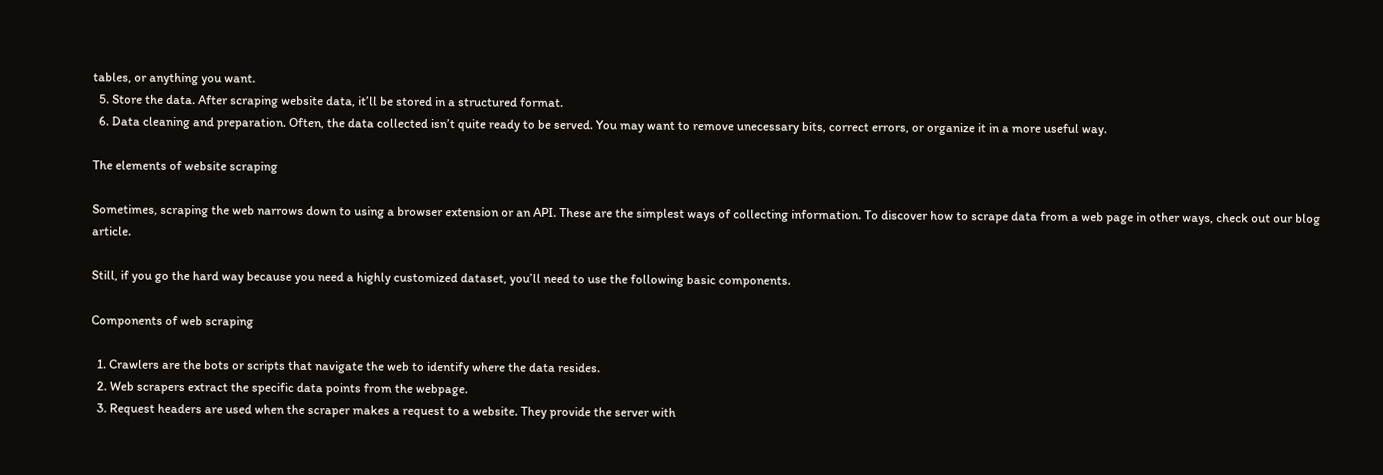tables, or anything you want.
  5. Store the data. After scraping website data, it’ll be stored in a structured format.
  6. Data cleaning and preparation. Often, the data collected isn’t quite ready to be served. You may want to remove unecessary bits, correct errors, or organize it in a more useful way.

The elements of website scraping

Sometimes, scraping the web narrows down to using a browser extension or an API. These are the simplest ways of collecting information. To discover how to scrape data from a web page in other ways, check out our blog article.

Still, if you go the hard way because you need a highly customized dataset, you’ll need to use the following basic components.

Components of web scraping

  1. Crawlers are the bots or scripts that navigate the web to identify where the data resides.
  2. Web scrapers extract the specific data points from the webpage.
  3. Request headers are used when the scraper makes a request to a website. They provide the server with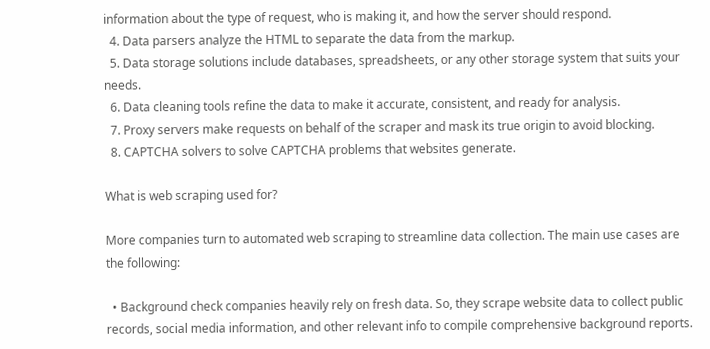information about the type of request, who is making it, and how the server should respond.
  4. Data parsers analyze the HTML to separate the data from the markup.
  5. Data storage solutions include databases, spreadsheets, or any other storage system that suits your needs.
  6. Data cleaning tools refine the data to make it accurate, consistent, and ready for analysis.
  7. Proxy servers make requests on behalf of the scraper and mask its true origin to avoid blocking.
  8. CAPTCHA solvers to solve CAPTCHA problems that websites generate.

What is web scraping used for?

More companies turn to automated web scraping to streamline data collection. The main use cases are the following:

  • Background check companies heavily rely on fresh data. So, they scrape website data to collect public records, social media information, and other relevant info to compile comprehensive background reports.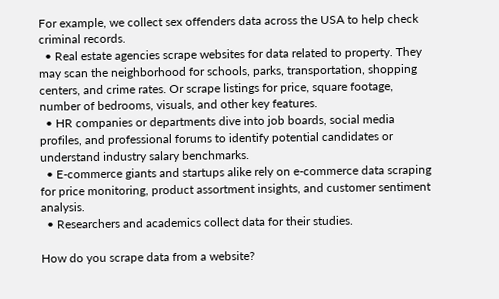For example, we collect sex offenders data across the USA to help check criminal records.
  • Real estate agencies scrape websites for data related to property. They may scan the neighborhood for schools, parks, transportation, shopping centers, and crime rates. Or scrape listings for price, square footage, number of bedrooms, visuals, and other key features.
  • HR companies or departments dive into job boards, social media profiles, and professional forums to identify potential candidates or understand industry salary benchmarks.
  • E-commerce giants and startups alike rely on e-commerce data scraping for price monitoring, product assortment insights, and customer sentiment analysis.
  • Researchers and academics collect data for their studies.

How do you scrape data from a website?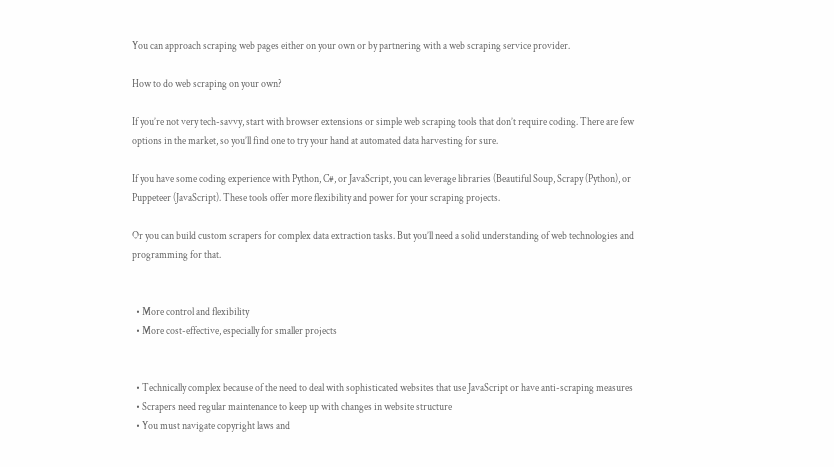You can approach scraping web pages either on your own or by partnering with a web scraping service provider.

How to do web scraping on your own?

If you’re not very tech-savvy, start with browser extensions or simple web scraping tools that don’t require coding. There are few options in the market, so you’ll find one to try your hand at automated data harvesting for sure.

If you have some coding experience with Python, C#, or JavaScript, you can leverage libraries (Beautiful Soup, Scrapy (Python), or Puppeteer (JavaScript). These tools offer more flexibility and power for your scraping projects.

Or you can build custom scrapers for complex data extraction tasks. But you’ll need a solid understanding of web technologies and programming for that.


  • More control and flexibility
  • More cost-effective, especially for smaller projects


  • Technically complex because of the need to deal with sophisticated websites that use JavaScript or have anti-scraping measures
  • Scrapers need regular maintenance to keep up with changes in website structure
  • You must navigate copyright laws and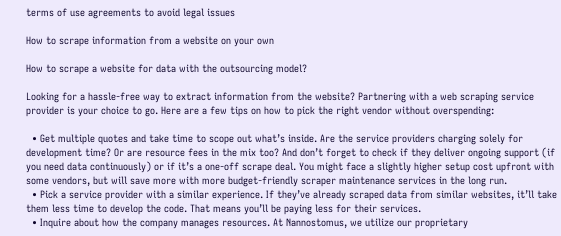terms of use agreements to avoid legal issues

How to scrape information from a website on your own

How to scrape a website for data with the outsourcing model?

Looking for a hassle-free way to extract information from the website? Partnering with a web scraping service provider is your choice to go. Here are a few tips on how to pick the right vendor without overspending:

  • Get multiple quotes and take time to scope out what’s inside. Are the service providers charging solely for development time? Or are resource fees in the mix too? And don’t forget to check if they deliver ongoing support (if you need data continuously) or if it’s a one-off scrape deal. You might face a slightly higher setup cost upfront with some vendors, but will save more with more budget-friendly scraper maintenance services in the long run.
  • Pick a service provider with a similar experience. If they’ve already scraped data from similar websites, it’ll take them less time to develop the code. That means you’ll be paying less for their services.
  • Inquire about how the company manages resources. At Nannostomus, we utilize our proprietary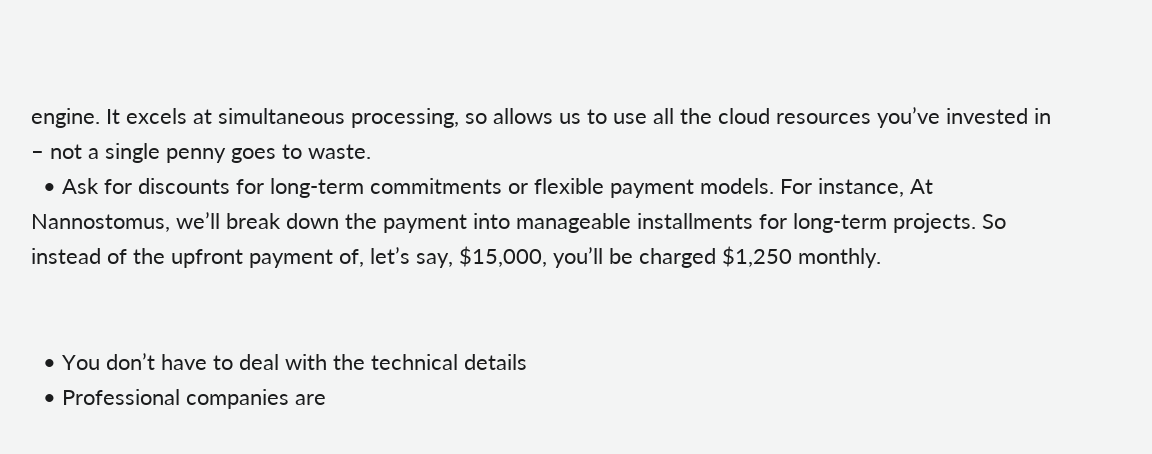engine. It excels at simultaneous processing, so allows us to use all the cloud resources you’ve invested in – not a single penny goes to waste.
  • Ask for discounts for long-term commitments or flexible payment models. For instance, At Nannostomus, we’ll break down the payment into manageable installments for long-term projects. So instead of the upfront payment of, let’s say, $15,000, you’ll be charged $1,250 monthly.


  • You don’t have to deal with the technical details
  • Professional companies are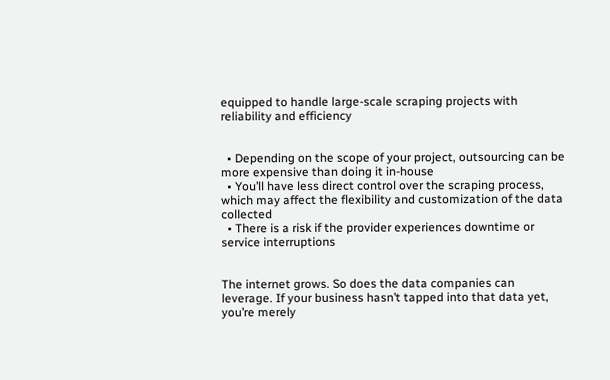equipped to handle large-scale scraping projects with reliability and efficiency


  • Depending on the scope of your project, outsourcing can be more expensive than doing it in-house
  • You’ll have less direct control over the scraping process, which may affect the flexibility and customization of the data collected
  • There is a risk if the provider experiences downtime or service interruptions


The internet grows. So does the data companies can leverage. If your business hasn’t tapped into that data yet, you’re merely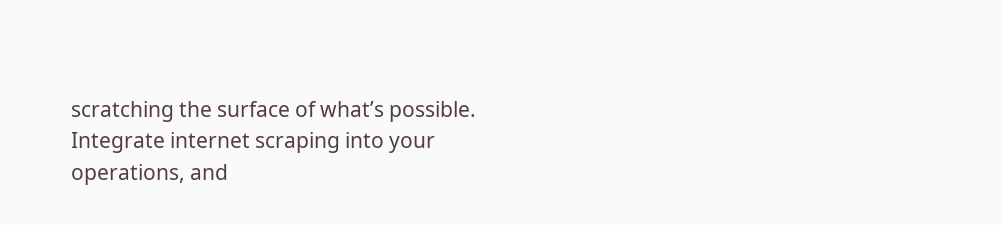scratching the surface of what’s possible. Integrate internet scraping into your operations, and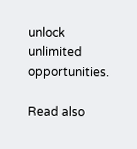unlock unlimited opportunities.

Read also